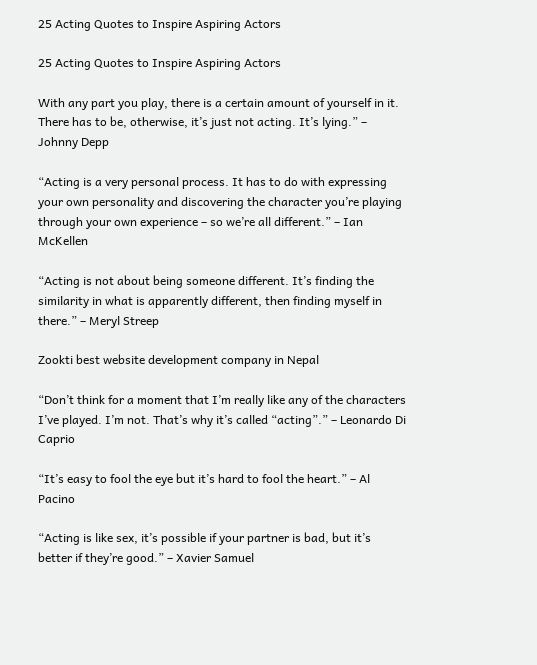25 Acting Quotes to Inspire Aspiring Actors

25 Acting Quotes to Inspire Aspiring Actors

With any part you play, there is a certain amount of yourself in it. There has to be, otherwise, it’s just not acting. It’s lying.” – Johnny Depp

“Acting is a very personal process. It has to do with expressing your own personality and discovering the character you’re playing through your own experience – so we’re all different.” – Ian McKellen

“Acting is not about being someone different. It’s finding the similarity in what is apparently different, then finding myself in there.” – Meryl Streep

Zookti best website development company in Nepal

“Don’t think for a moment that I’m really like any of the characters I’ve played. I’m not. That’s why it’s called “acting”.” – Leonardo Di Caprio

“It’s easy to fool the eye but it’s hard to fool the heart.” – Al Pacino

“Acting is like sex, it’s possible if your partner is bad, but it’s better if they’re good.” – Xavier Samuel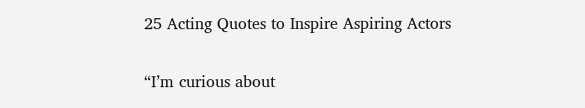25 Acting Quotes to Inspire Aspiring Actors

“I’m curious about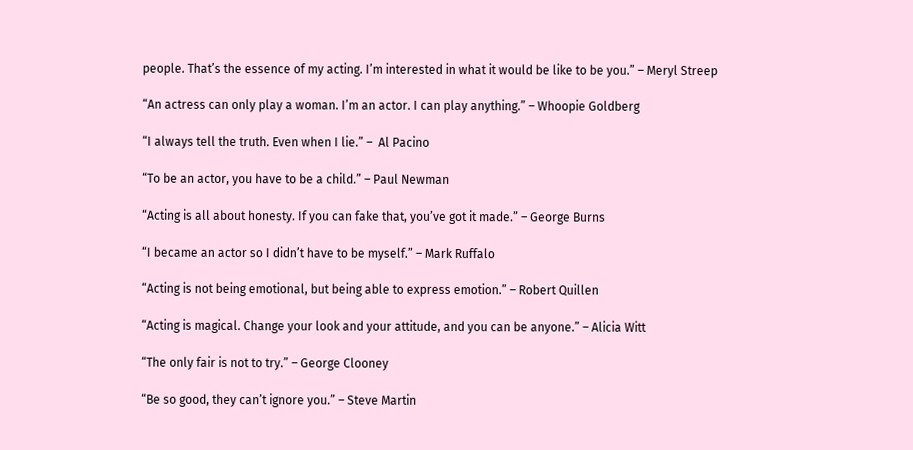people. That’s the essence of my acting. I’m interested in what it would be like to be you.” – Meryl Streep

“An actress can only play a woman. I’m an actor. I can play anything.” – Whoopie Goldberg

“I always tell the truth. Even when I lie.” –  Al Pacino

“To be an actor, you have to be a child.” – Paul Newman

“Acting is all about honesty. If you can fake that, you’ve got it made.” – George Burns

“I became an actor so I didn’t have to be myself.” – Mark Ruffalo

“Acting is not being emotional, but being able to express emotion.” – Robert Quillen

“Acting is magical. Change your look and your attitude, and you can be anyone.” – Alicia Witt

“The only fair is not to try.” – George Clooney

“Be so good, they can’t ignore you.” – Steve Martin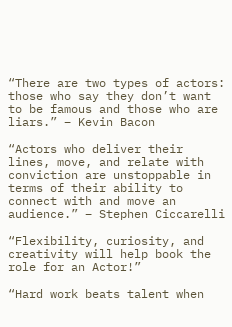“There are two types of actors: those who say they don’t want to be famous and those who are liars.” – Kevin Bacon

“Actors who deliver their lines, move, and relate with conviction are unstoppable in terms of their ability to connect with and move an audience.” – Stephen Ciccarelli

“Flexibility, curiosity, and creativity will help book the role for an Actor!”

“Hard work beats talent when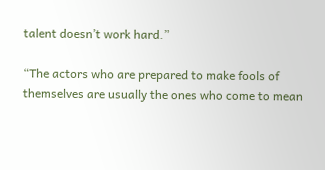talent doesn’t work hard.”

“The actors who are prepared to make fools of themselves are usually the ones who come to mean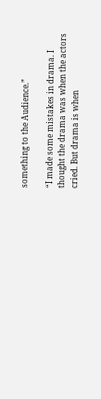something to the Audience.”

“I made some mistakes in drama. I thought the drama was when the actors cried. But drama is when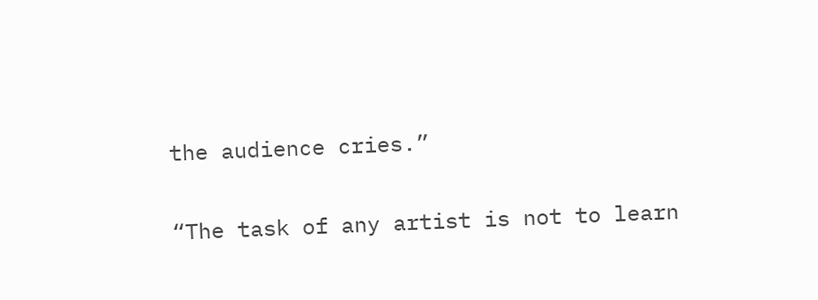the audience cries.”

“The task of any artist is not to learn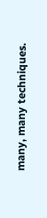many, many techniques.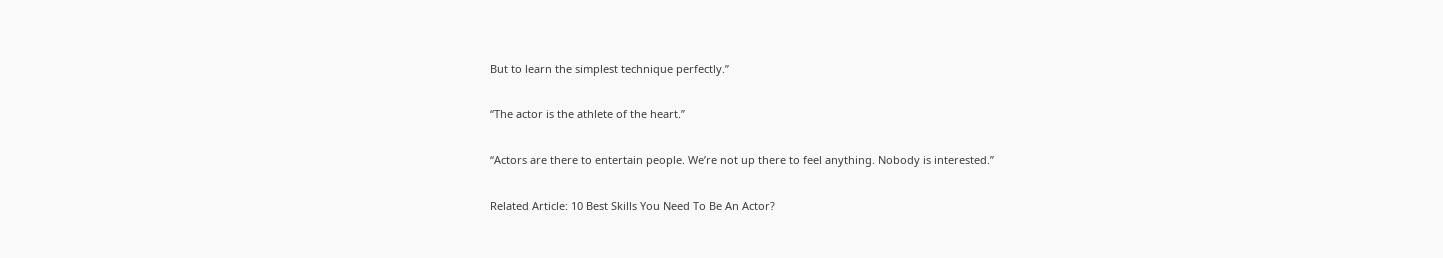But to learn the simplest technique perfectly.”

“The actor is the athlete of the heart.”

“Actors are there to entertain people. We’re not up there to feel anything. Nobody is interested.”

Related Article: 10 Best Skills You Need To Be An Actor?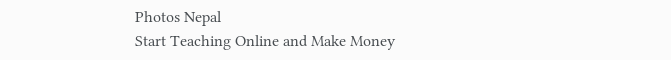Photos Nepal
Start Teaching Online and Make Money